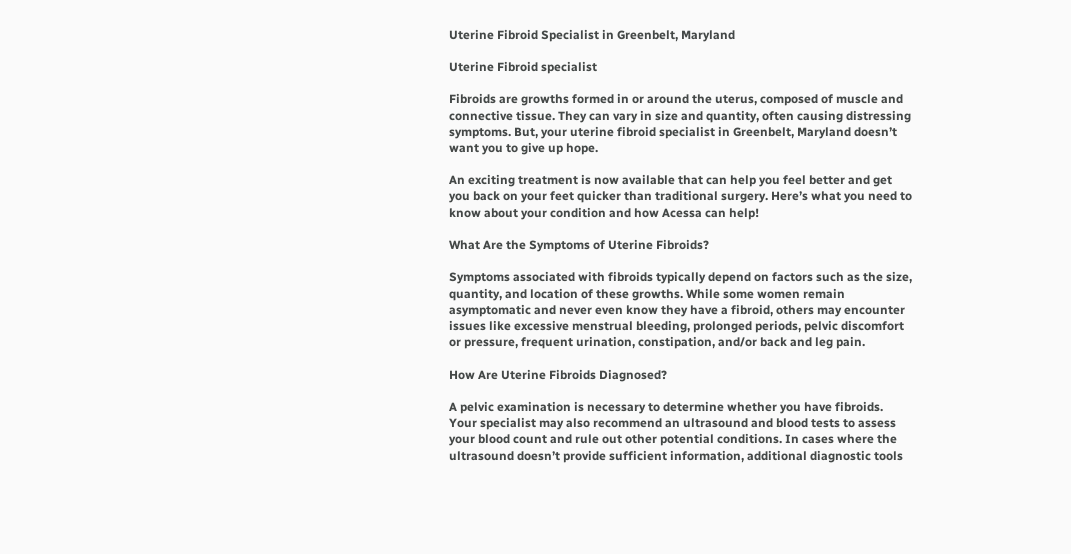Uterine Fibroid Specialist in Greenbelt, Maryland

Uterine Fibroid specialist

Fibroids are growths formed in or around the uterus, composed of muscle and connective tissue. They can vary in size and quantity, often causing distressing symptoms. But, your uterine fibroid specialist in Greenbelt, Maryland doesn’t want you to give up hope.

An exciting treatment is now available that can help you feel better and get you back on your feet quicker than traditional surgery. Here’s what you need to know about your condition and how Acessa can help!

What Are the Symptoms of Uterine Fibroids?

Symptoms associated with fibroids typically depend on factors such as the size, quantity, and location of these growths. While some women remain asymptomatic and never even know they have a fibroid, others may encounter issues like excessive menstrual bleeding, prolonged periods, pelvic discomfort or pressure, frequent urination, constipation, and/or back and leg pain.

How Are Uterine Fibroids Diagnosed?

A pelvic examination is necessary to determine whether you have fibroids.  Your specialist may also recommend an ultrasound and blood tests to assess your blood count and rule out other potential conditions. In cases where the ultrasound doesn’t provide sufficient information, additional diagnostic tools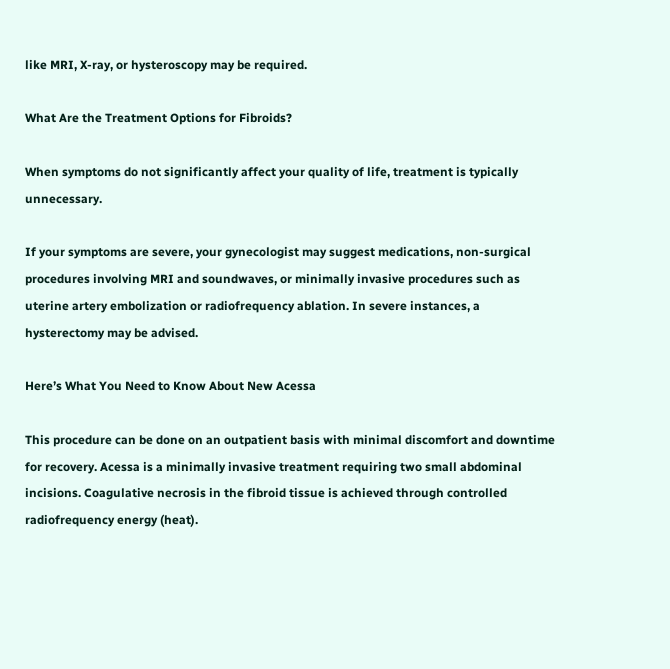like MRI, X-ray, or hysteroscopy may be required.

What Are the Treatment Options for Fibroids?

When symptoms do not significantly affect your quality of life, treatment is typically unnecessary.

If your symptoms are severe, your gynecologist may suggest medications, non-surgical procedures involving MRI and soundwaves, or minimally invasive procedures such as uterine artery embolization or radiofrequency ablation. In severe instances, a hysterectomy may be advised.

Here’s What You Need to Know About New Acessa

This procedure can be done on an outpatient basis with minimal discomfort and downtime for recovery. Acessa is a minimally invasive treatment requiring two small abdominal incisions. Coagulative necrosis in the fibroid tissue is achieved through controlled radiofrequency energy (heat).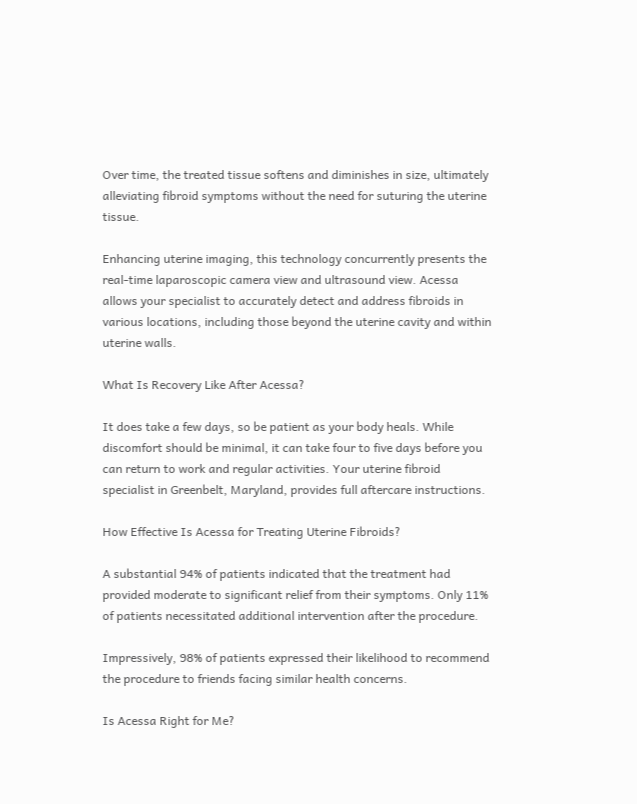Over time, the treated tissue softens and diminishes in size, ultimately alleviating fibroid symptoms without the need for suturing the uterine tissue.

Enhancing uterine imaging, this technology concurrently presents the real-time laparoscopic camera view and ultrasound view. Acessa allows your specialist to accurately detect and address fibroids in various locations, including those beyond the uterine cavity and within uterine walls.

What Is Recovery Like After Acessa?

It does take a few days, so be patient as your body heals. While discomfort should be minimal, it can take four to five days before you can return to work and regular activities. Your uterine fibroid specialist in Greenbelt, Maryland, provides full aftercare instructions.

How Effective Is Acessa for Treating Uterine Fibroids?

A substantial 94% of patients indicated that the treatment had provided moderate to significant relief from their symptoms. Only 11% of patients necessitated additional intervention after the procedure.

Impressively, 98% of patients expressed their likelihood to recommend the procedure to friends facing similar health concerns.

Is Acessa Right for Me?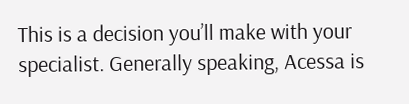This is a decision you’ll make with your specialist. Generally speaking, Acessa is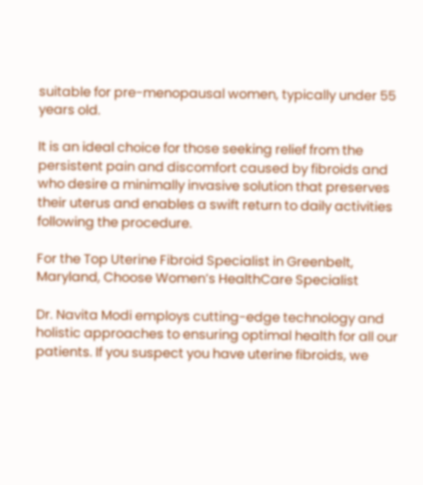suitable for pre-menopausal women, typically under 55 years old.

It is an ideal choice for those seeking relief from the persistent pain and discomfort caused by fibroids and who desire a minimally invasive solution that preserves their uterus and enables a swift return to daily activities following the procedure.

For the Top Uterine Fibroid Specialist in Greenbelt, Maryland, Choose Women’s HealthCare Specialist

Dr. Navita Modi employs cutting-edge technology and holistic approaches to ensuring optimal health for all our patients. If you suspect you have uterine fibroids, we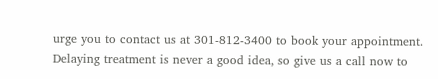urge you to contact us at 301-812-3400 to book your appointment. Delaying treatment is never a good idea, so give us a call now to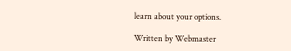learn about your options.

Written by Webmaster